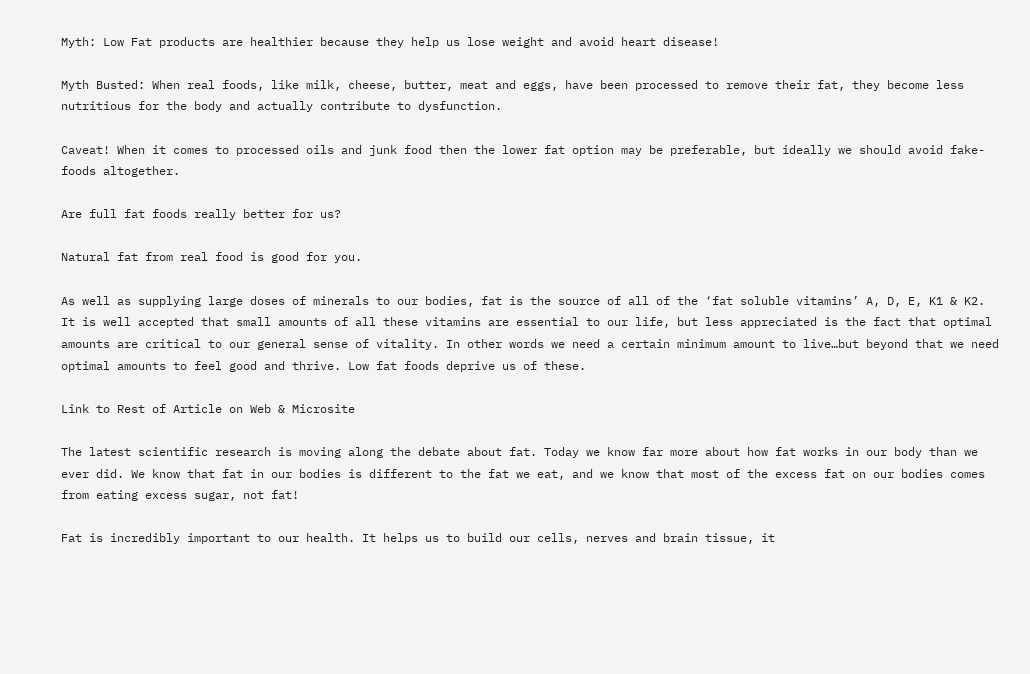Myth: Low Fat products are healthier because they help us lose weight and avoid heart disease!

Myth Busted: When real foods, like milk, cheese, butter, meat and eggs, have been processed to remove their fat, they become less nutritious for the body and actually contribute to dysfunction.

Caveat! When it comes to processed oils and junk food then the lower fat option may be preferable, but ideally we should avoid fake-foods altogether.

Are full fat foods really better for us?

Natural fat from real food is good for you.

As well as supplying large doses of minerals to our bodies, fat is the source of all of the ‘fat soluble vitamins’ A, D, E, K1 & K2. It is well accepted that small amounts of all these vitamins are essential to our life, but less appreciated is the fact that optimal amounts are critical to our general sense of vitality. In other words we need a certain minimum amount to live…but beyond that we need optimal amounts to feel good and thrive. Low fat foods deprive us of these.

Link to Rest of Article on Web & Microsite

The latest scientific research is moving along the debate about fat. Today we know far more about how fat works in our body than we ever did. We know that fat in our bodies is different to the fat we eat, and we know that most of the excess fat on our bodies comes from eating excess sugar, not fat!

Fat is incredibly important to our health. It helps us to build our cells, nerves and brain tissue, it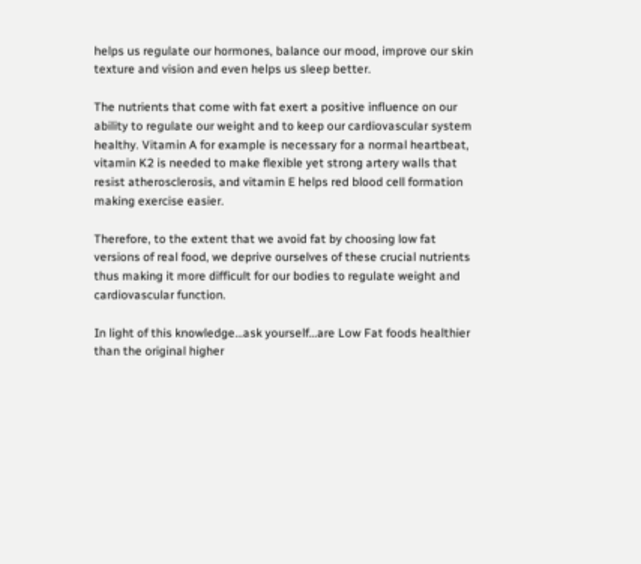helps us regulate our hormones, balance our mood, improve our skin texture and vision and even helps us sleep better.

The nutrients that come with fat exert a positive influence on our ability to regulate our weight and to keep our cardiovascular system healthy. Vitamin A for example is necessary for a normal heartbeat, vitamin K2 is needed to make flexible yet strong artery walls that resist atherosclerosis, and vitamin E helps red blood cell formation making exercise easier.

Therefore, to the extent that we avoid fat by choosing low fat versions of real food, we deprive ourselves of these crucial nutrients thus making it more difficult for our bodies to regulate weight and cardiovascular function.

In light of this knowledge…ask yourself…are Low Fat foods healthier than the original higher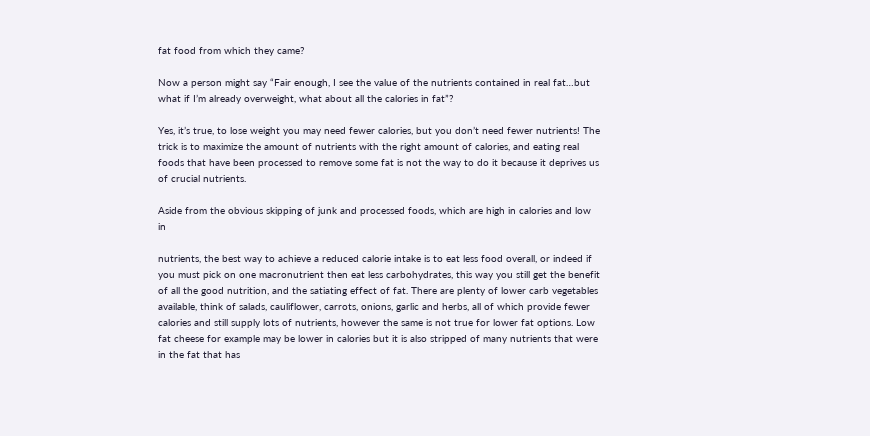fat food from which they came?

Now a person might say “Fair enough, I see the value of the nutrients contained in real fat…but what if I’m already overweight, what about all the calories in fat”?

Yes, it’s true, to lose weight you may need fewer calories, but you don’t need fewer nutrients! The trick is to maximize the amount of nutrients with the right amount of calories, and eating real foods that have been processed to remove some fat is not the way to do it because it deprives us of crucial nutrients.

Aside from the obvious skipping of junk and processed foods, which are high in calories and low in

nutrients, the best way to achieve a reduced calorie intake is to eat less food overall, or indeed if you must pick on one macronutrient then eat less carbohydrates, this way you still get the benefit of all the good nutrition, and the satiating effect of fat. There are plenty of lower carb vegetables available, think of salads, cauliflower, carrots, onions, garlic and herbs, all of which provide fewer calories and still supply lots of nutrients, however the same is not true for lower fat options. Low fat cheese for example may be lower in calories but it is also stripped of many nutrients that were in the fat that has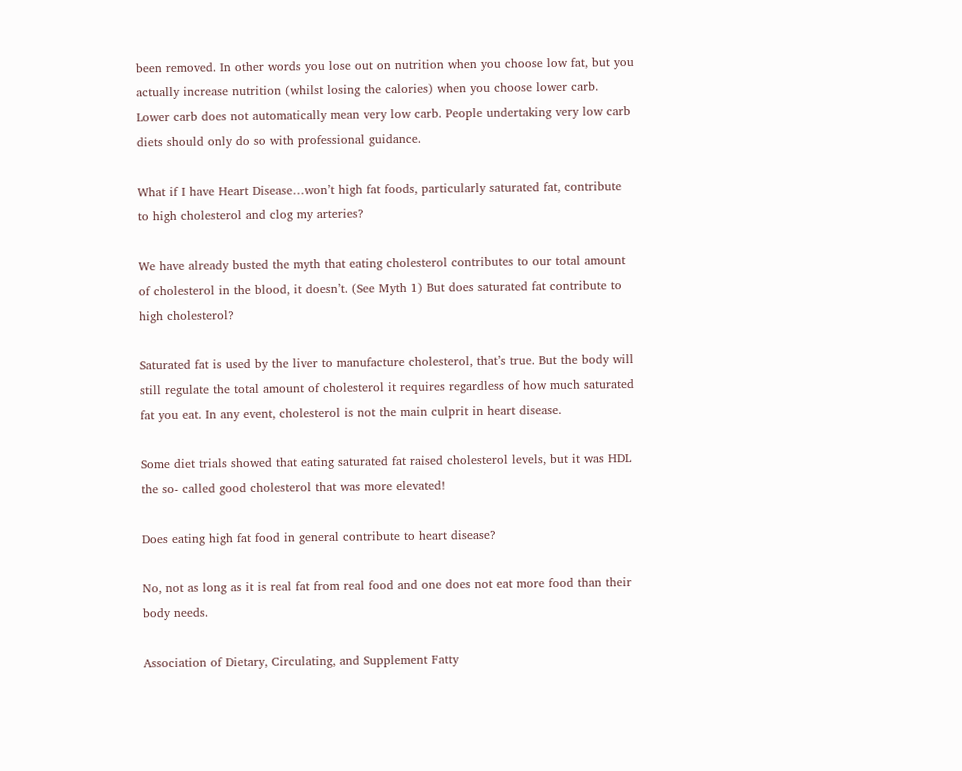been removed. In other words you lose out on nutrition when you choose low fat, but you actually increase nutrition (whilst losing the calories) when you choose lower carb. Lower carb does not automatically mean very low carb. People undertaking very low carb diets should only do so with professional guidance.

What if I have Heart Disease…won’t high fat foods, particularly saturated fat, contribute to high cholesterol and clog my arteries?

We have already busted the myth that eating cholesterol contributes to our total amount of cholesterol in the blood, it doesn’t. (See Myth 1) But does saturated fat contribute to high cholesterol?

Saturated fat is used by the liver to manufacture cholesterol, that’s true. But the body will still regulate the total amount of cholesterol it requires regardless of how much saturated fat you eat. In any event, cholesterol is not the main culprit in heart disease.

Some diet trials showed that eating saturated fat raised cholesterol levels, but it was HDL the so- called good cholesterol that was more elevated!

Does eating high fat food in general contribute to heart disease?

No, not as long as it is real fat from real food and one does not eat more food than their body needs.

Association of Dietary, Circulating, and Supplement Fatty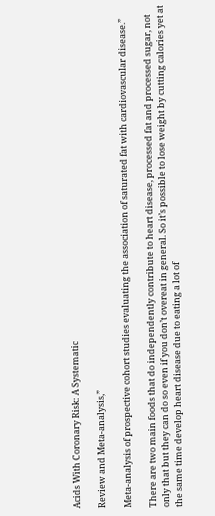Acids With Coronary Risk: A Systematic

Review and Meta-analysis,”

Meta-analysis of prospective cohort studies evaluating the association of saturated fat with cardiovascular disease.”

There are two main foods that do independently contribute to heart disease, processed fat and processed sugar, not only that but they can do so even if you don’t overeat in general. So it’s possible to lose weight by cutting calories yet at the same time develop heart disease due to eating a lot of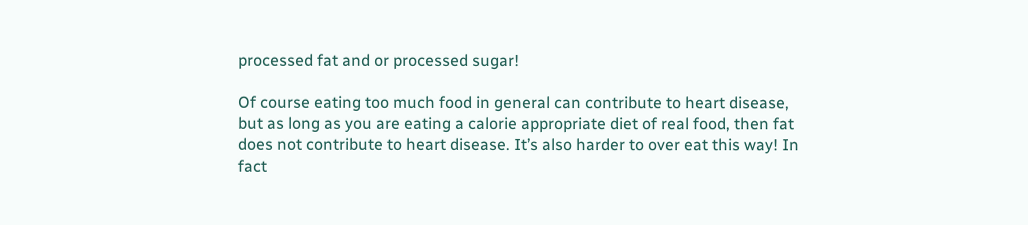processed fat and or processed sugar!

Of course eating too much food in general can contribute to heart disease, but as long as you are eating a calorie appropriate diet of real food, then fat does not contribute to heart disease. It’s also harder to over eat this way! In fact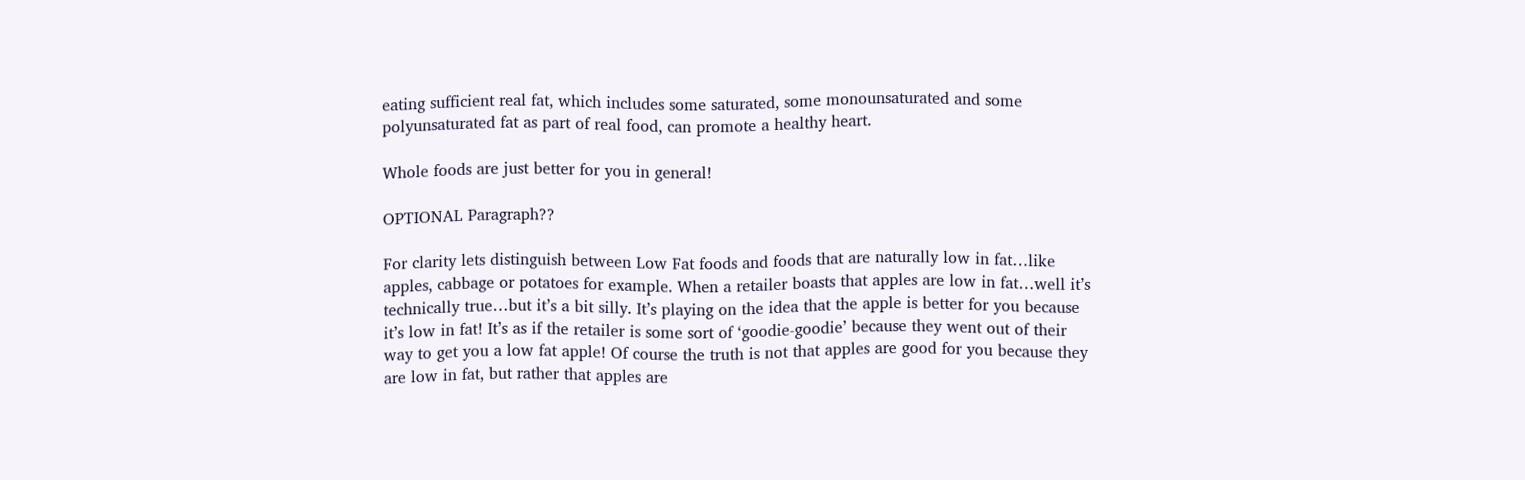eating sufficient real fat, which includes some saturated, some monounsaturated and some polyunsaturated fat as part of real food, can promote a healthy heart.

Whole foods are just better for you in general!

OPTIONAL Paragraph??

For clarity lets distinguish between Low Fat foods and foods that are naturally low in fat…like apples, cabbage or potatoes for example. When a retailer boasts that apples are low in fat…well it’s technically true…but it’s a bit silly. It’s playing on the idea that the apple is better for you because it’s low in fat! It’s as if the retailer is some sort of ‘goodie-goodie’ because they went out of their way to get you a low fat apple! Of course the truth is not that apples are good for you because they are low in fat, but rather that apples are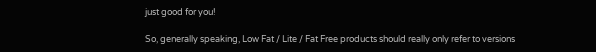just good for you!

So, generally speaking, Low Fat / Lite / Fat Free products should really only refer to versions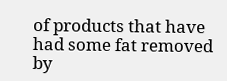of products that have had some fat removed by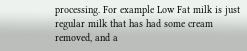processing. For example Low Fat milk is just regular milk that has had some cream removed, and a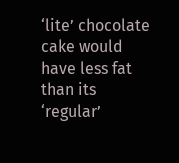‘lite’ chocolate cake would have less fat than its ‘regular’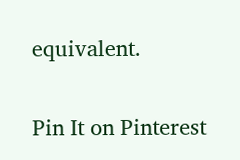equivalent.

Pin It on Pinterest